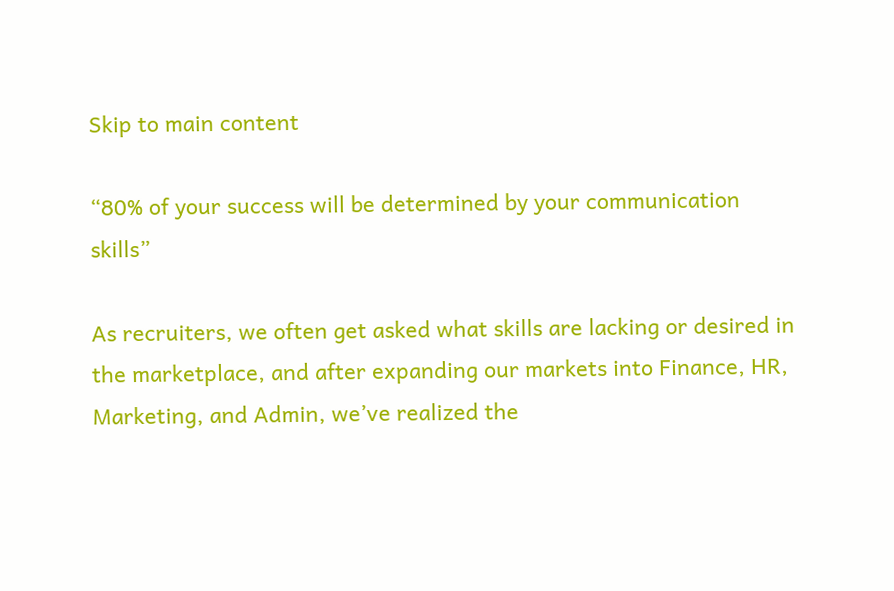Skip to main content

“80% of your success will be determined by your communication skills”

As recruiters, we often get asked what skills are lacking or desired in the marketplace, and after expanding our markets into Finance, HR, Marketing, and Admin, we’ve realized the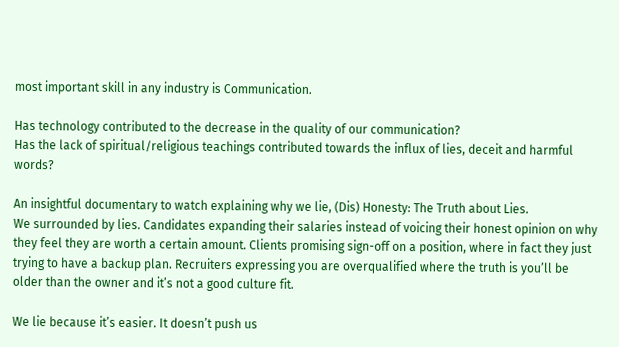most important skill in any industry is Communication.

Has technology contributed to the decrease in the quality of our communication?
Has the lack of spiritual/religious teachings contributed towards the influx of lies, deceit and harmful words?

An insightful documentary to watch explaining why we lie, (Dis) Honesty: The Truth about Lies.
We surrounded by lies. Candidates expanding their salaries instead of voicing their honest opinion on why they feel they are worth a certain amount. Clients promising sign-off on a position, where in fact they just trying to have a backup plan. Recruiters expressing you are overqualified where the truth is you’ll be older than the owner and it’s not a good culture fit.

We lie because it’s easier. It doesn’t push us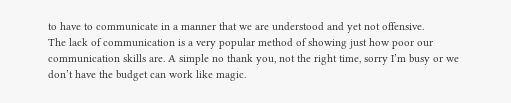to have to communicate in a manner that we are understood and yet not offensive.
The lack of communication is a very popular method of showing just how poor our communication skills are. A simple no thank you, not the right time, sorry I’m busy or we don’t have the budget can work like magic.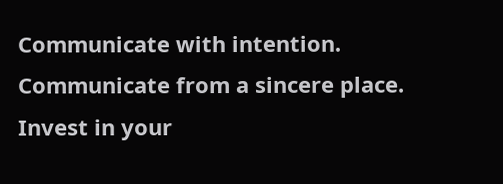Communicate with intention.
Communicate from a sincere place.
Invest in your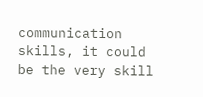communication skills, it could be the very skill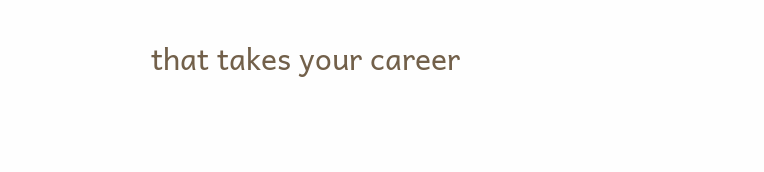that takes your career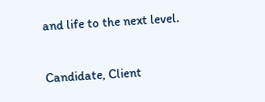and life to the next level.

Candidate, Client